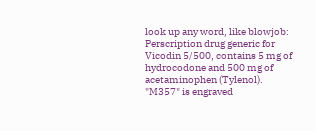look up any word, like blowjob:
Perscription drug generic for Vicodin 5/500, contains 5 mg of hydrocodone and 500 mg of acetaminophen (Tylenol). "M357" is engraved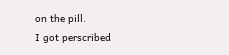on the pill.
I got perscribed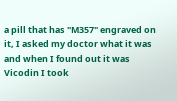a pill that has "M357" engraved on it, I asked my doctor what it was and when I found out it was Vicodin I took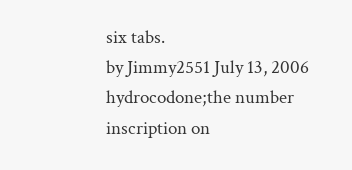six tabs.
by Jimmy2551 July 13, 2006
hydrocodone;the number inscription on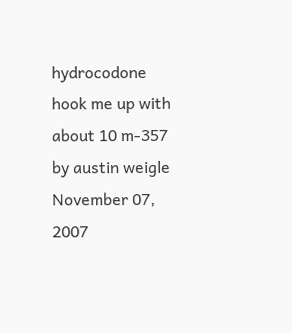hydrocodone
hook me up with about 10 m-357
by austin weigle November 07, 2007